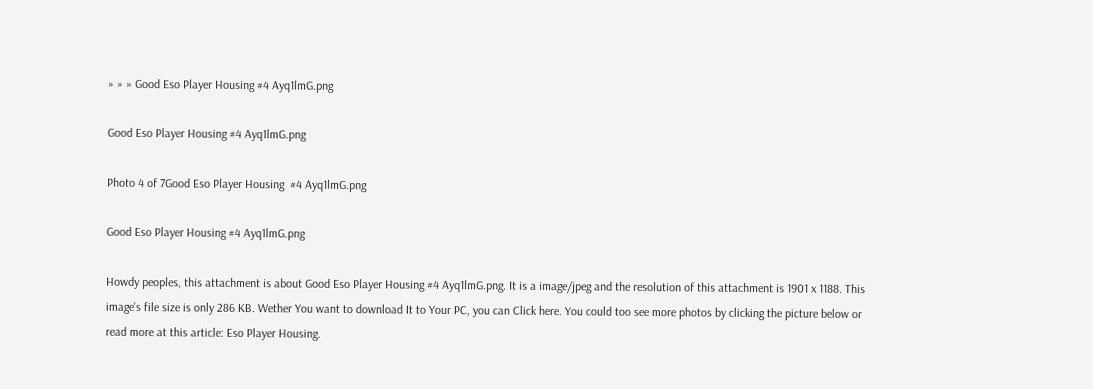» » » Good Eso Player Housing #4 Ayq1lmG.png

Good Eso Player Housing #4 Ayq1lmG.png

Photo 4 of 7Good Eso Player Housing  #4 Ayq1lmG.png

Good Eso Player Housing #4 Ayq1lmG.png

Howdy peoples, this attachment is about Good Eso Player Housing #4 Ayq1lmG.png. It is a image/jpeg and the resolution of this attachment is 1901 x 1188. This image's file size is only 286 KB. Wether You want to download It to Your PC, you can Click here. You could too see more photos by clicking the picture below or read more at this article: Eso Player Housing.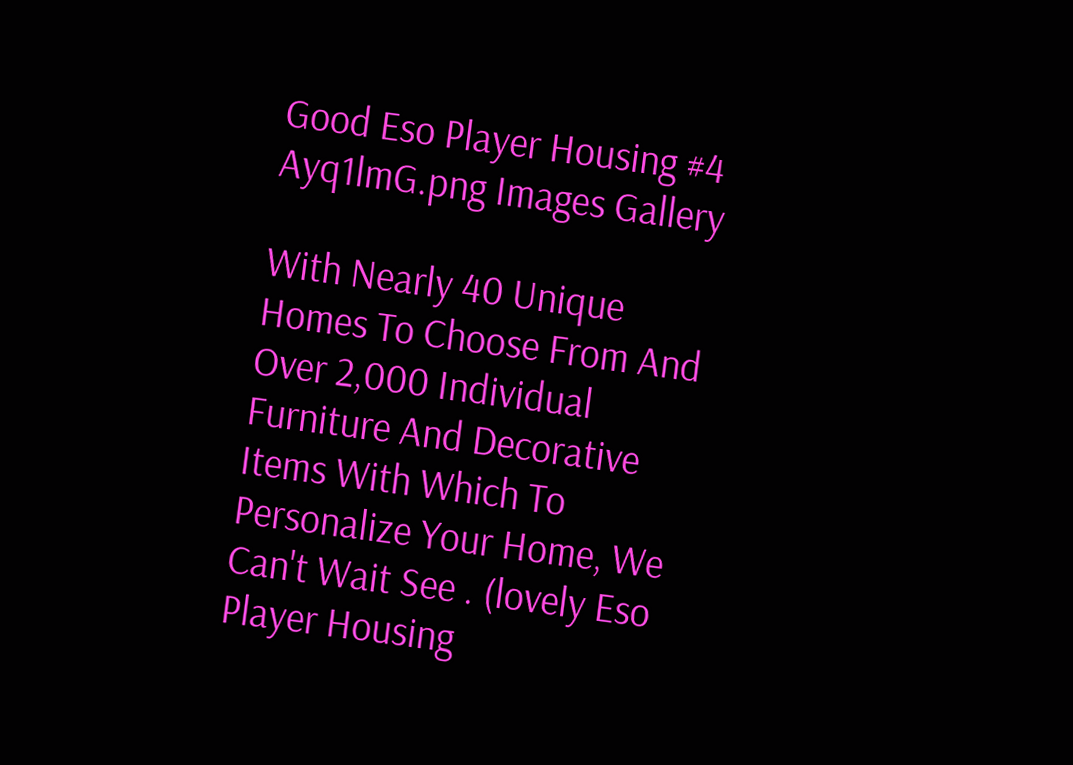Good Eso Player Housing #4 Ayq1lmG.png Images Gallery

With Nearly 40 Unique Homes To Choose From And Over 2,000 Individual  Furniture And Decorative Items With Which To Personalize Your Home, We  Can't Wait See . (lovely Eso Player Housing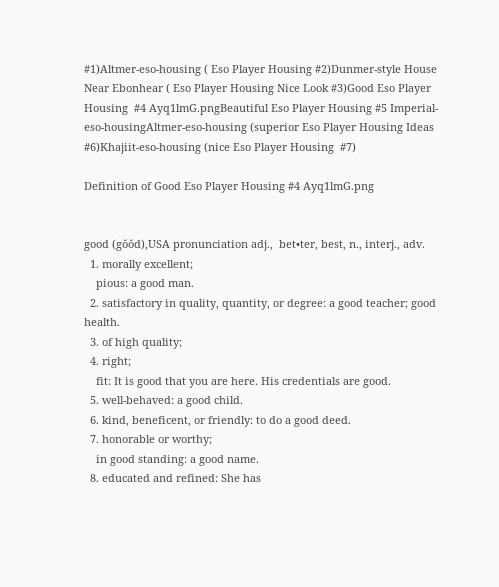#1)Altmer-eso-housing ( Eso Player Housing #2)Dunmer-style House Near Ebonhear ( Eso Player Housing Nice Look #3)Good Eso Player Housing  #4 Ayq1lmG.pngBeautiful Eso Player Housing #5 Imperial-eso-housingAltmer-eso-housing (superior Eso Player Housing Ideas #6)Khajiit-eso-housing (nice Eso Player Housing  #7)

Definition of Good Eso Player Housing #4 Ayq1lmG.png


good (gŏŏd),USA pronunciation adj.,  bet•ter, best, n., interj., adv.
  1. morally excellent;
    pious: a good man.
  2. satisfactory in quality, quantity, or degree: a good teacher; good health.
  3. of high quality;
  4. right;
    fit: It is good that you are here. His credentials are good.
  5. well-behaved: a good child.
  6. kind, beneficent, or friendly: to do a good deed.
  7. honorable or worthy;
    in good standing: a good name.
  8. educated and refined: She has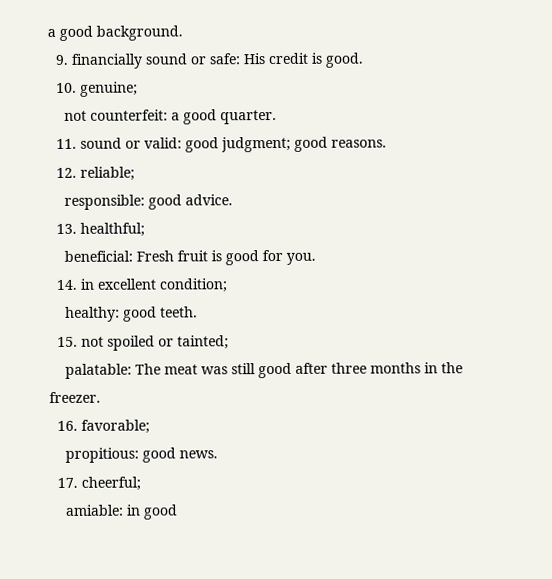a good background.
  9. financially sound or safe: His credit is good.
  10. genuine;
    not counterfeit: a good quarter.
  11. sound or valid: good judgment; good reasons.
  12. reliable;
    responsible: good advice.
  13. healthful;
    beneficial: Fresh fruit is good for you.
  14. in excellent condition;
    healthy: good teeth.
  15. not spoiled or tainted;
    palatable: The meat was still good after three months in the freezer.
  16. favorable;
    propitious: good news.
  17. cheerful;
    amiable: in good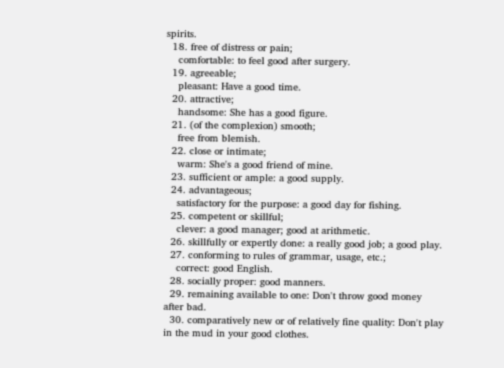spirits.
  18. free of distress or pain;
    comfortable: to feel good after surgery.
  19. agreeable;
    pleasant: Have a good time.
  20. attractive;
    handsome: She has a good figure.
  21. (of the complexion) smooth;
    free from blemish.
  22. close or intimate;
    warm: She's a good friend of mine.
  23. sufficient or ample: a good supply.
  24. advantageous;
    satisfactory for the purpose: a good day for fishing.
  25. competent or skillful;
    clever: a good manager; good at arithmetic.
  26. skillfully or expertly done: a really good job; a good play.
  27. conforming to rules of grammar, usage, etc.;
    correct: good English.
  28. socially proper: good manners.
  29. remaining available to one: Don't throw good money after bad.
  30. comparatively new or of relatively fine quality: Don't play in the mud in your good clothes.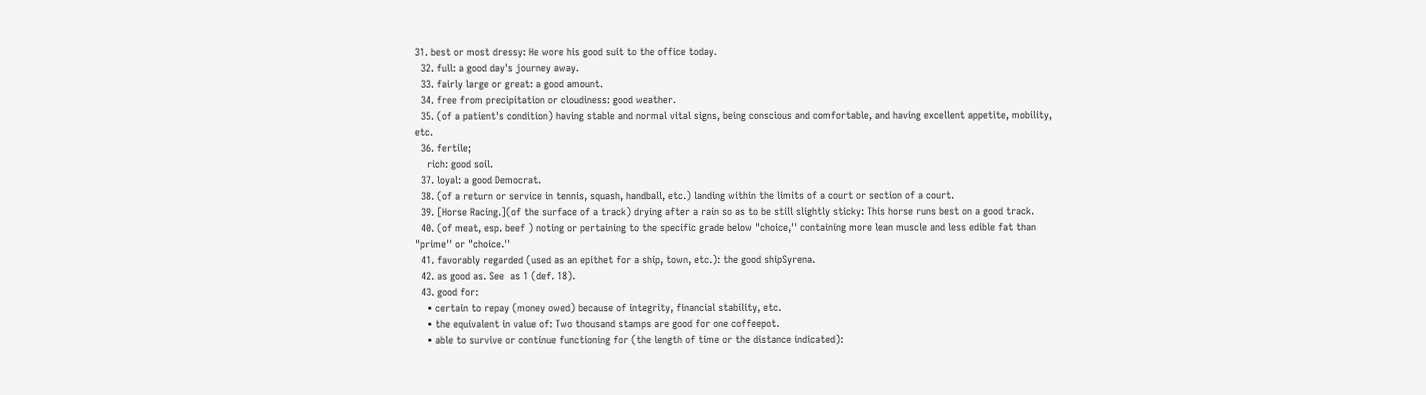31. best or most dressy: He wore his good suit to the office today.
  32. full: a good day's journey away.
  33. fairly large or great: a good amount.
  34. free from precipitation or cloudiness: good weather.
  35. (of a patient's condition) having stable and normal vital signs, being conscious and comfortable, and having excellent appetite, mobility, etc.
  36. fertile;
    rich: good soil.
  37. loyal: a good Democrat.
  38. (of a return or service in tennis, squash, handball, etc.) landing within the limits of a court or section of a court.
  39. [Horse Racing.](of the surface of a track) drying after a rain so as to be still slightly sticky: This horse runs best on a good track.
  40. (of meat, esp. beef ) noting or pertaining to the specific grade below "choice,'' containing more lean muscle and less edible fat than "prime'' or "choice.''
  41. favorably regarded (used as an epithet for a ship, town, etc.): the good shipSyrena.
  42. as good as. See  as 1 (def. 18).
  43. good for:
    • certain to repay (money owed) because of integrity, financial stability, etc.
    • the equivalent in value of: Two thousand stamps are good for one coffeepot.
    • able to survive or continue functioning for (the length of time or the distance indicated):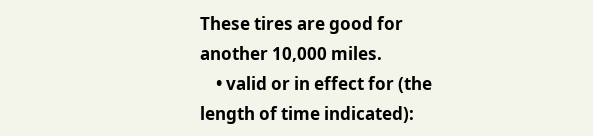These tires are good for another 10,000 miles.
    • valid or in effect for (the length of time indicated):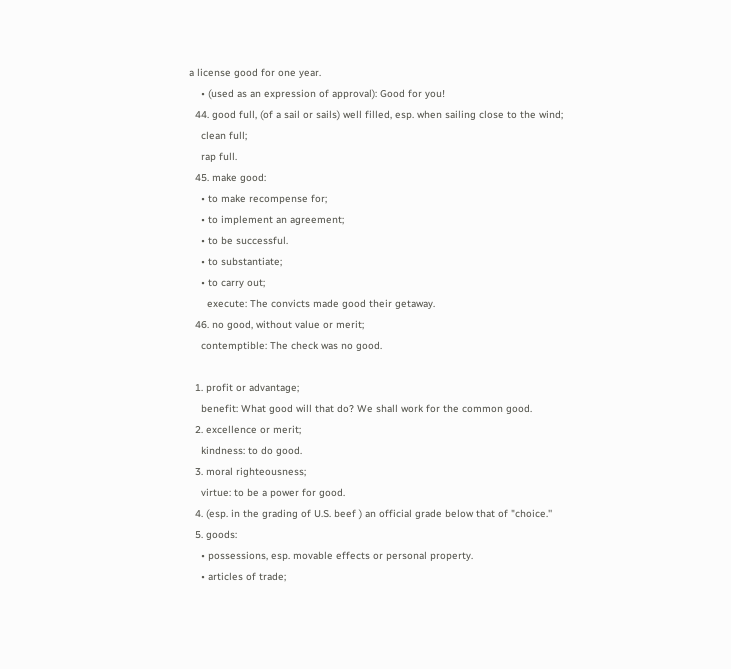a license good for one year.
    • (used as an expression of approval): Good for you!
  44. good full, (of a sail or sails) well filled, esp. when sailing close to the wind;
    clean full;
    rap full.
  45. make good:
    • to make recompense for;
    • to implement an agreement;
    • to be successful.
    • to substantiate;
    • to carry out;
      execute: The convicts made good their getaway.
  46. no good, without value or merit;
    contemptible: The check was no good.

  1. profit or advantage;
    benefit: What good will that do? We shall work for the common good.
  2. excellence or merit;
    kindness: to do good.
  3. moral righteousness;
    virtue: to be a power for good.
  4. (esp. in the grading of U.S. beef ) an official grade below that of "choice.''
  5. goods:
    • possessions, esp. movable effects or personal property.
    • articles of trade;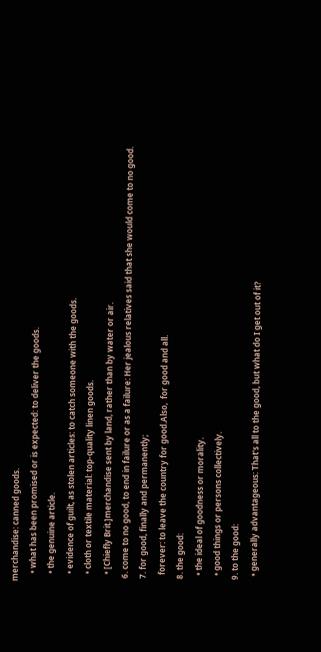merchandise: canned goods.
    • what has been promised or is expected: to deliver the goods.
    • the genuine article.
    • evidence of guilt, as stolen articles: to catch someone with the goods.
    • cloth or textile material: top-quality linen goods.
    • [Chiefly Brit.]merchandise sent by land, rather than by water or air.
  6. come to no good, to end in failure or as a failure: Her jealous relatives said that she would come to no good.
  7. for good, finally and permanently;
    forever: to leave the country for good.Also,  for good and all.
  8. the good:
    • the ideal of goodness or morality.
    • good things or persons collectively.
  9. to the good:
    • generally advantageous: That's all to the good, but what do I get out of it?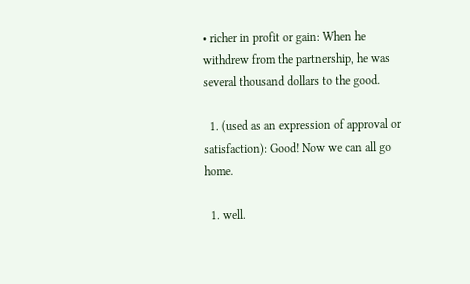• richer in profit or gain: When he withdrew from the partnership, he was several thousand dollars to the good.

  1. (used as an expression of approval or satisfaction): Good! Now we can all go home.

  1. well.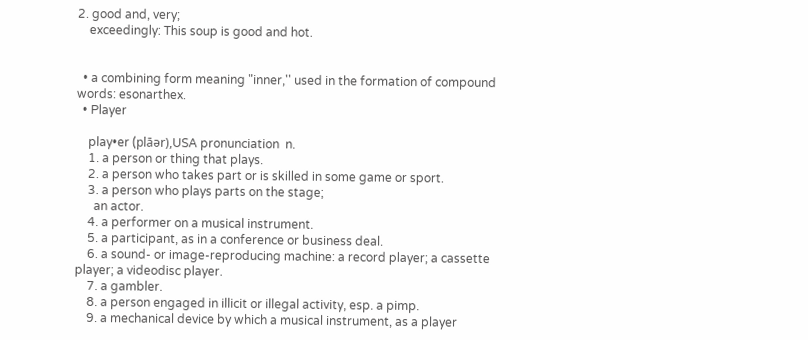2. good and, very;
    exceedingly: This soup is good and hot.


  • a combining form meaning "inner,'' used in the formation of compound words: esonarthex.
  • Player

    play•er (plāər),USA pronunciation  n.
    1. a person or thing that plays.
    2. a person who takes part or is skilled in some game or sport.
    3. a person who plays parts on the stage;
      an actor.
    4. a performer on a musical instrument.
    5. a participant, as in a conference or business deal.
    6. a sound- or image-reproducing machine: a record player; a cassette player; a videodisc player.
    7. a gambler.
    8. a person engaged in illicit or illegal activity, esp. a pimp.
    9. a mechanical device by which a musical instrument, as a player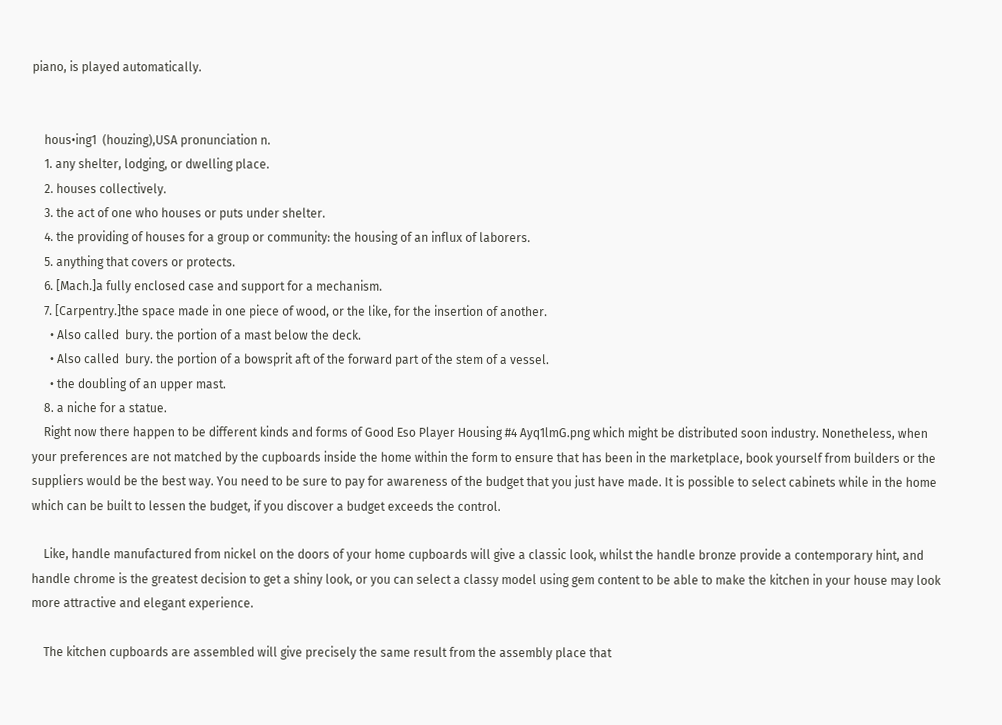piano, is played automatically.


    hous•ing1  (houzing),USA pronunciation n.
    1. any shelter, lodging, or dwelling place.
    2. houses collectively.
    3. the act of one who houses or puts under shelter.
    4. the providing of houses for a group or community: the housing of an influx of laborers.
    5. anything that covers or protects.
    6. [Mach.]a fully enclosed case and support for a mechanism.
    7. [Carpentry.]the space made in one piece of wood, or the like, for the insertion of another.
      • Also called  bury. the portion of a mast below the deck.
      • Also called  bury. the portion of a bowsprit aft of the forward part of the stem of a vessel.
      • the doubling of an upper mast.
    8. a niche for a statue.
    Right now there happen to be different kinds and forms of Good Eso Player Housing #4 Ayq1lmG.png which might be distributed soon industry. Nonetheless, when your preferences are not matched by the cupboards inside the home within the form to ensure that has been in the marketplace, book yourself from builders or the suppliers would be the best way. You need to be sure to pay for awareness of the budget that you just have made. It is possible to select cabinets while in the home which can be built to lessen the budget, if you discover a budget exceeds the control.

    Like, handle manufactured from nickel on the doors of your home cupboards will give a classic look, whilst the handle bronze provide a contemporary hint, and handle chrome is the greatest decision to get a shiny look, or you can select a classy model using gem content to be able to make the kitchen in your house may look more attractive and elegant experience.

    The kitchen cupboards are assembled will give precisely the same result from the assembly place that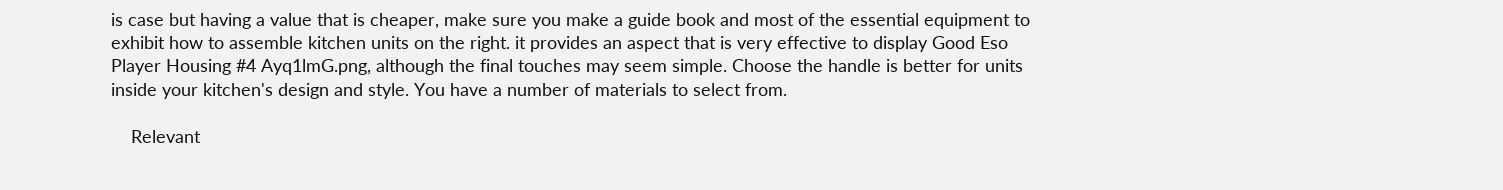is case but having a value that is cheaper, make sure you make a guide book and most of the essential equipment to exhibit how to assemble kitchen units on the right. it provides an aspect that is very effective to display Good Eso Player Housing #4 Ayq1lmG.png, although the final touches may seem simple. Choose the handle is better for units inside your kitchen's design and style. You have a number of materials to select from.

    Relevant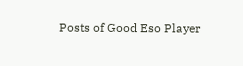Posts of Good Eso Player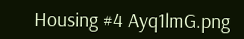Housing #4 Ayq1lmG.png